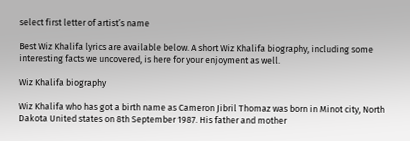select first letter of artist’s name

Best Wiz Khalifa lyrics are available below. A short Wiz Khalifa biography, including some interesting facts we uncovered, is here for your enjoyment as well.

Wiz Khalifa biography

Wiz Khalifa who has got a birth name as Cameron Jibril Thomaz was born in Minot city, North Dakota United states on 8th September 1987. His father and mother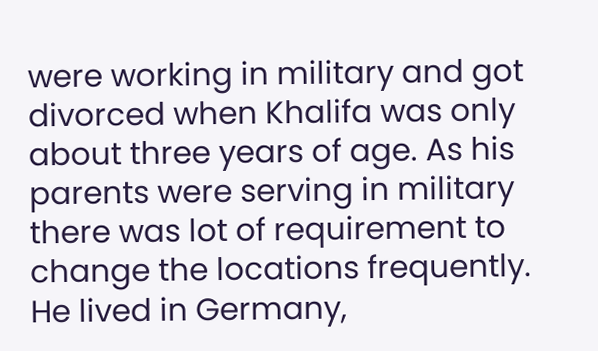were working in military and got divorced when Khalifa was only about three years of age. As his parents were serving in military there was lot of requirement to change the locations frequently. He lived in Germany,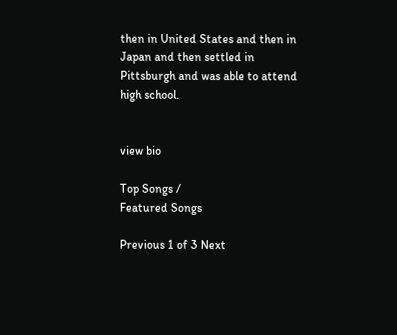then in United States and then in Japan and then settled in Pittsburgh and was able to attend high school.


view bio

Top Songs /
Featured Songs

Previous 1 of 3 Next